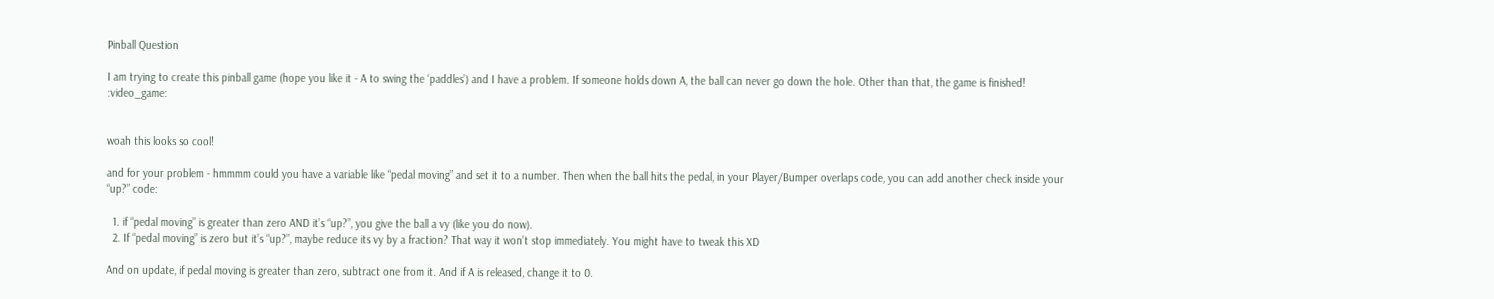Pinball Question

I am trying to create this pinball game (hope you like it - A to swing the ‘paddles’) and I have a problem. If someone holds down A, the ball can never go down the hole. Other than that, the game is finished! :video_game:


woah this looks so cool!

and for your problem - hmmmm could you have a variable like “pedal moving” and set it to a number. Then when the ball hits the pedal, in your Player/Bumper overlaps code, you can add another check inside your “up?” code:

  1. if “pedal moving” is greater than zero AND it’s “up?”, you give the ball a vy (like you do now).
  2. If “pedal moving” is zero but it’s “up?”, maybe reduce its vy by a fraction? That way it won’t stop immediately. You might have to tweak this XD

And on update, if pedal moving is greater than zero, subtract one from it. And if A is released, change it to 0.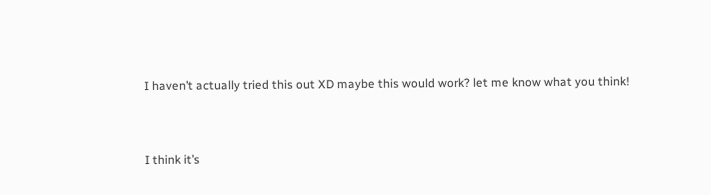I haven’t actually tried this out XD maybe this would work? let me know what you think!


I think it’s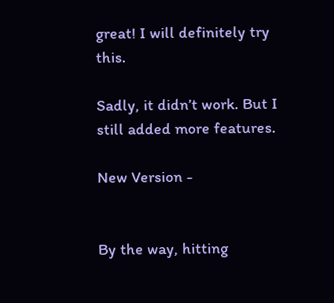great! I will definitely try this.

Sadly, it didn’t work. But I still added more features.

New Version -


By the way, hitting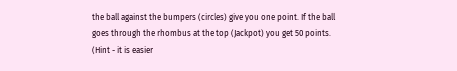the ball against the bumpers (circles) give you one point. If the ball goes through the rhombus at the top (Jackpot) you get 50 points. (Hint - it is easier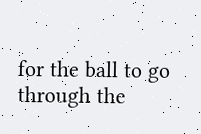for the ball to go through the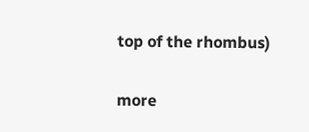top of the rhombus)

more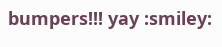bumpers!!! yay :smiley: